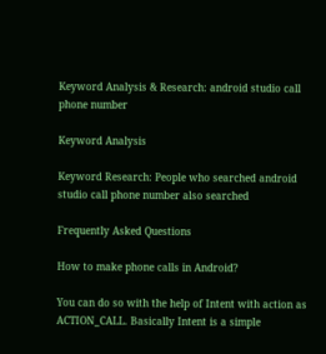Keyword Analysis & Research: android studio call phone number

Keyword Analysis

Keyword Research: People who searched android studio call phone number also searched

Frequently Asked Questions

How to make phone calls in Android?

You can do so with the help of Intent with action as ACTION_CALL. Basically Intent is a simple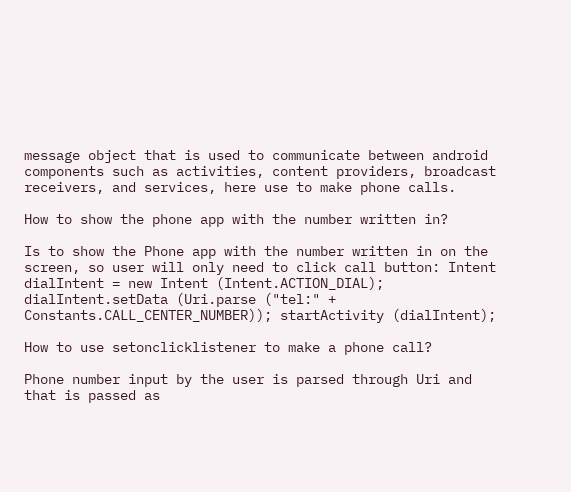message object that is used to communicate between android components such as activities, content providers, broadcast receivers, and services, here use to make phone calls.

How to show the phone app with the number written in?

Is to show the Phone app with the number written in on the screen, so user will only need to click call button: Intent dialIntent = new Intent (Intent.ACTION_DIAL); dialIntent.setData (Uri.parse ("tel:" + Constants.CALL_CENTER_NUMBER)); startActivity (dialIntent);

How to use setonclicklistener to make a phone call?

Phone number input by the user is parsed through Uri and that is passed as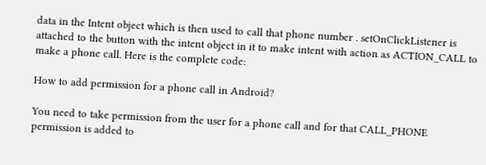data in the Intent object which is then used to call that phone number . setOnClickListener is attached to the button with the intent object in it to make intent with action as ACTION_CALL to make a phone call. Here is the complete code:

How to add permission for a phone call in Android?

You need to take permission from the user for a phone call and for that CALL_PHONE permission is added to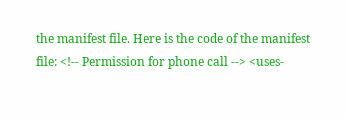the manifest file. Here is the code of the manifest file: <!-- Permission for phone call --> <uses-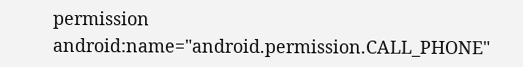permission android:name="android.permission.CALL_PHONE"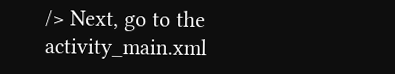/> Next, go to the activity_main.xml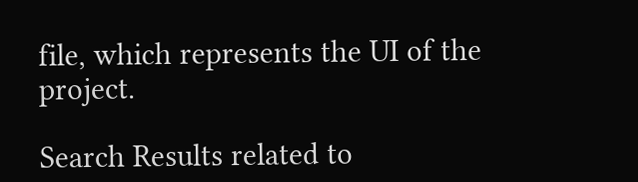file, which represents the UI of the project.

Search Results related to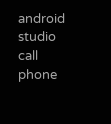android studio call phone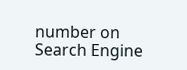number on Search Engine